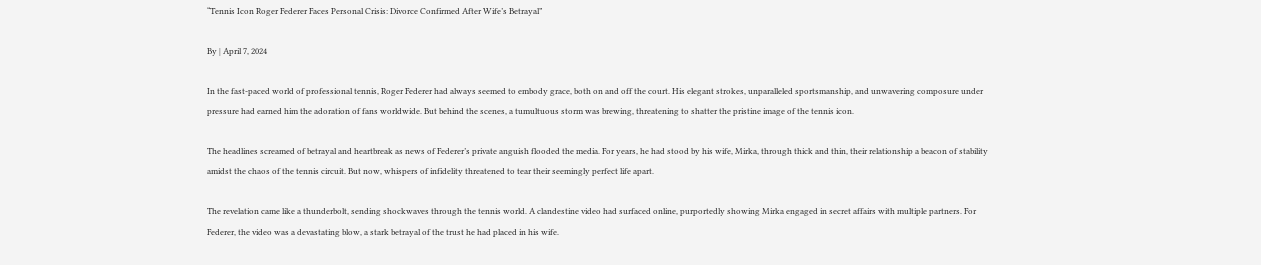“Tennis Icon Roger Federer Faces Personal Crisis: Divorce Confirmed After Wife’s Betrayal”

By | April 7, 2024

In the fast-paced world of professional tennis, Roger Federer had always seemed to embody grace, both on and off the court. His elegant strokes, unparalleled sportsmanship, and unwavering composure under pressure had earned him the adoration of fans worldwide. But behind the scenes, a tumultuous storm was brewing, threatening to shatter the pristine image of the tennis icon.

The headlines screamed of betrayal and heartbreak as news of Federer’s private anguish flooded the media. For years, he had stood by his wife, Mirka, through thick and thin, their relationship a beacon of stability amidst the chaos of the tennis circuit. But now, whispers of infidelity threatened to tear their seemingly perfect life apart.

The revelation came like a thunderbolt, sending shockwaves through the tennis world. A clandestine video had surfaced online, purportedly showing Mirka engaged in secret affairs with multiple partners. For Federer, the video was a devastating blow, a stark betrayal of the trust he had placed in his wife.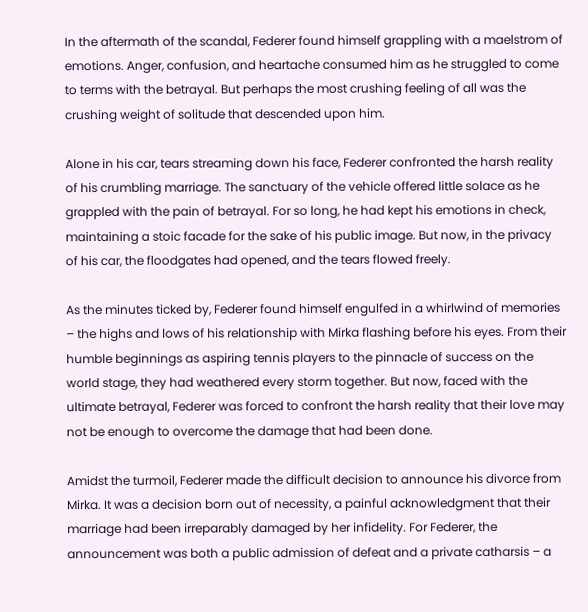In the aftermath of the scandal, Federer found himself grappling with a maelstrom of emotions. Anger, confusion, and heartache consumed him as he struggled to come to terms with the betrayal. But perhaps the most crushing feeling of all was the crushing weight of solitude that descended upon him.

Alone in his car, tears streaming down his face, Federer confronted the harsh reality of his crumbling marriage. The sanctuary of the vehicle offered little solace as he grappled with the pain of betrayal. For so long, he had kept his emotions in check, maintaining a stoic facade for the sake of his public image. But now, in the privacy of his car, the floodgates had opened, and the tears flowed freely.

As the minutes ticked by, Federer found himself engulfed in a whirlwind of memories – the highs and lows of his relationship with Mirka flashing before his eyes. From their humble beginnings as aspiring tennis players to the pinnacle of success on the world stage, they had weathered every storm together. But now, faced with the ultimate betrayal, Federer was forced to confront the harsh reality that their love may not be enough to overcome the damage that had been done.

Amidst the turmoil, Federer made the difficult decision to announce his divorce from Mirka. It was a decision born out of necessity, a painful acknowledgment that their marriage had been irreparably damaged by her infidelity. For Federer, the announcement was both a public admission of defeat and a private catharsis – a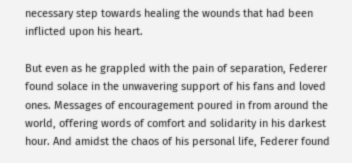necessary step towards healing the wounds that had been inflicted upon his heart.

But even as he grappled with the pain of separation, Federer found solace in the unwavering support of his fans and loved ones. Messages of encouragement poured in from around the world, offering words of comfort and solidarity in his darkest hour. And amidst the chaos of his personal life, Federer found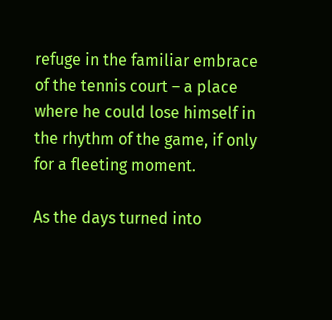refuge in the familiar embrace of the tennis court – a place where he could lose himself in the rhythm of the game, if only for a fleeting moment.

As the days turned into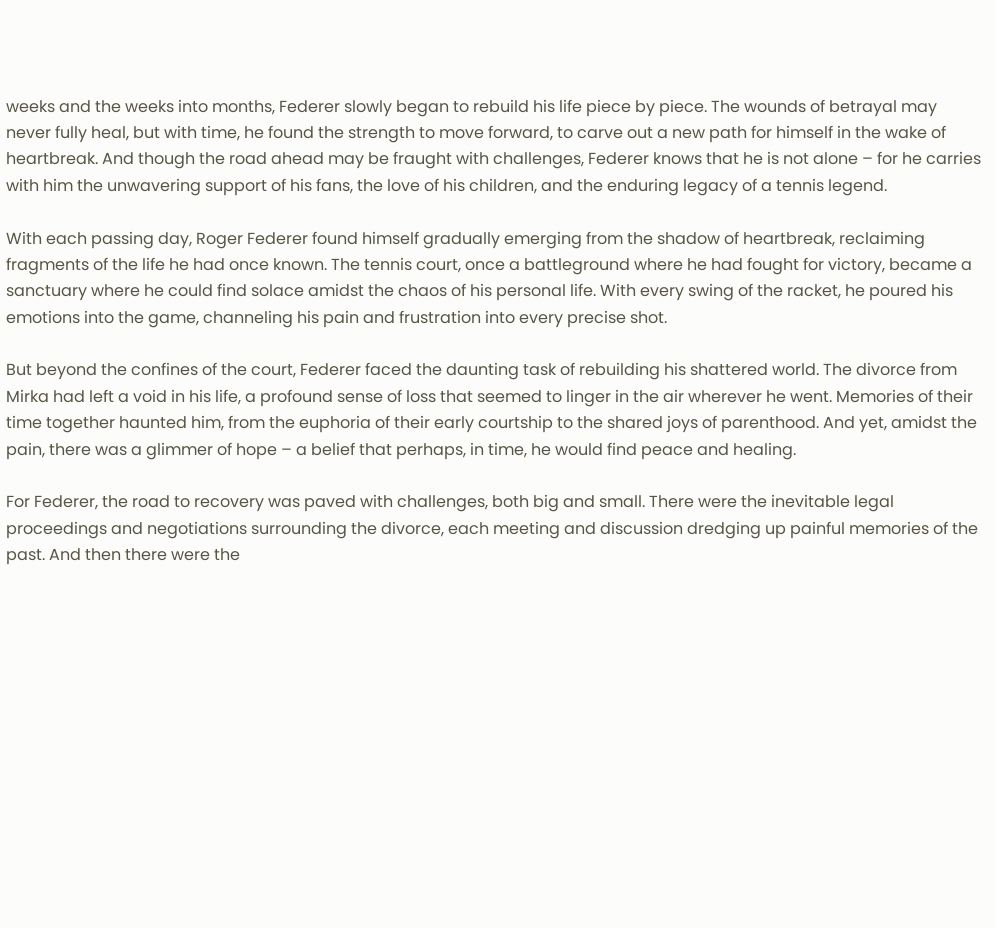weeks and the weeks into months, Federer slowly began to rebuild his life piece by piece. The wounds of betrayal may never fully heal, but with time, he found the strength to move forward, to carve out a new path for himself in the wake of heartbreak. And though the road ahead may be fraught with challenges, Federer knows that he is not alone – for he carries with him the unwavering support of his fans, the love of his children, and the enduring legacy of a tennis legend.

With each passing day, Roger Federer found himself gradually emerging from the shadow of heartbreak, reclaiming fragments of the life he had once known. The tennis court, once a battleground where he had fought for victory, became a sanctuary where he could find solace amidst the chaos of his personal life. With every swing of the racket, he poured his emotions into the game, channeling his pain and frustration into every precise shot.

But beyond the confines of the court, Federer faced the daunting task of rebuilding his shattered world. The divorce from Mirka had left a void in his life, a profound sense of loss that seemed to linger in the air wherever he went. Memories of their time together haunted him, from the euphoria of their early courtship to the shared joys of parenthood. And yet, amidst the pain, there was a glimmer of hope – a belief that perhaps, in time, he would find peace and healing.

For Federer, the road to recovery was paved with challenges, both big and small. There were the inevitable legal proceedings and negotiations surrounding the divorce, each meeting and discussion dredging up painful memories of the past. And then there were the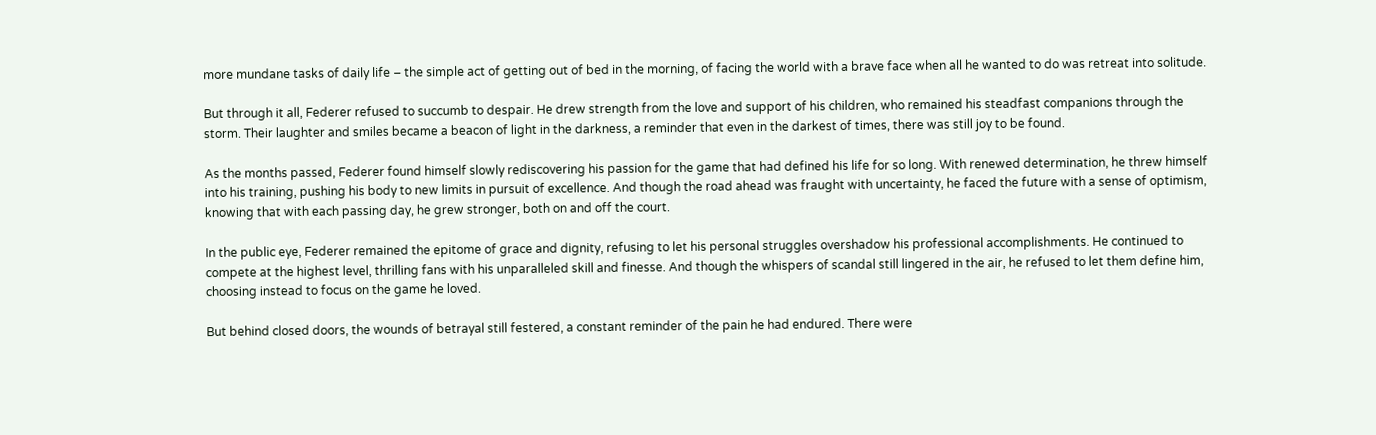more mundane tasks of daily life – the simple act of getting out of bed in the morning, of facing the world with a brave face when all he wanted to do was retreat into solitude.

But through it all, Federer refused to succumb to despair. He drew strength from the love and support of his children, who remained his steadfast companions through the storm. Their laughter and smiles became a beacon of light in the darkness, a reminder that even in the darkest of times, there was still joy to be found.

As the months passed, Federer found himself slowly rediscovering his passion for the game that had defined his life for so long. With renewed determination, he threw himself into his training, pushing his body to new limits in pursuit of excellence. And though the road ahead was fraught with uncertainty, he faced the future with a sense of optimism, knowing that with each passing day, he grew stronger, both on and off the court.

In the public eye, Federer remained the epitome of grace and dignity, refusing to let his personal struggles overshadow his professional accomplishments. He continued to compete at the highest level, thrilling fans with his unparalleled skill and finesse. And though the whispers of scandal still lingered in the air, he refused to let them define him, choosing instead to focus on the game he loved.

But behind closed doors, the wounds of betrayal still festered, a constant reminder of the pain he had endured. There were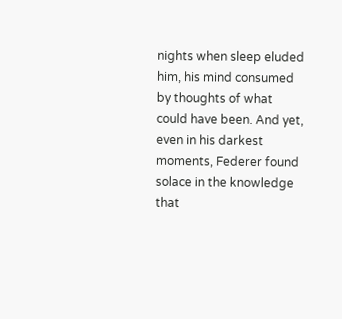nights when sleep eluded him, his mind consumed by thoughts of what could have been. And yet, even in his darkest moments, Federer found solace in the knowledge that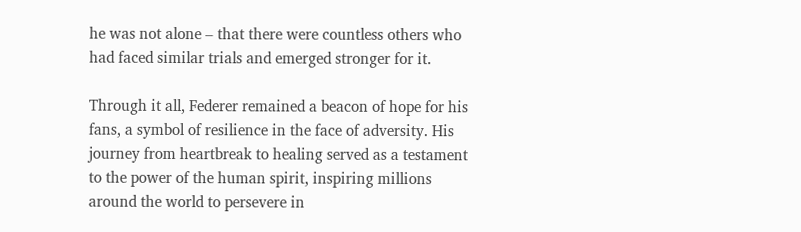he was not alone – that there were countless others who had faced similar trials and emerged stronger for it.

Through it all, Federer remained a beacon of hope for his fans, a symbol of resilience in the face of adversity. His journey from heartbreak to healing served as a testament to the power of the human spirit, inspiring millions around the world to persevere in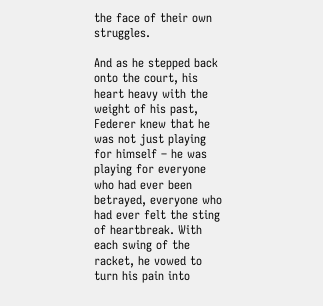the face of their own struggles.

And as he stepped back onto the court, his heart heavy with the weight of his past, Federer knew that he was not just playing for himself – he was playing for everyone who had ever been betrayed, everyone who had ever felt the sting of heartbreak. With each swing of the racket, he vowed to turn his pain into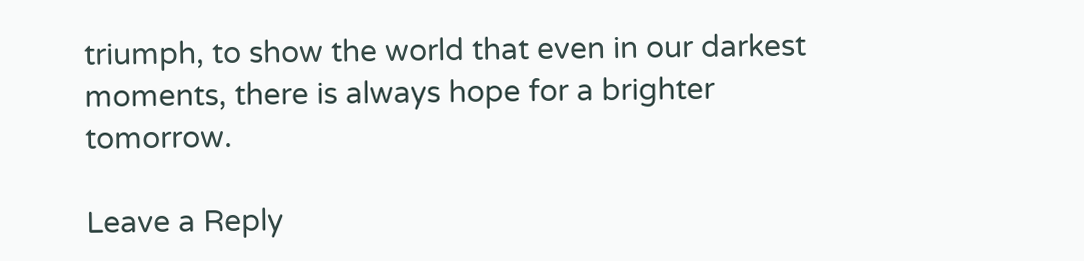triumph, to show the world that even in our darkest moments, there is always hope for a brighter tomorrow.

Leave a Reply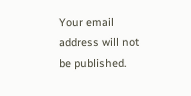Your email address will not be published.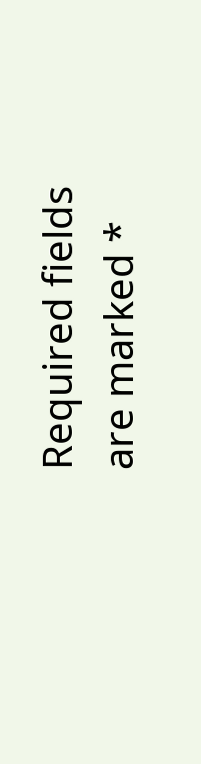Required fields are marked *